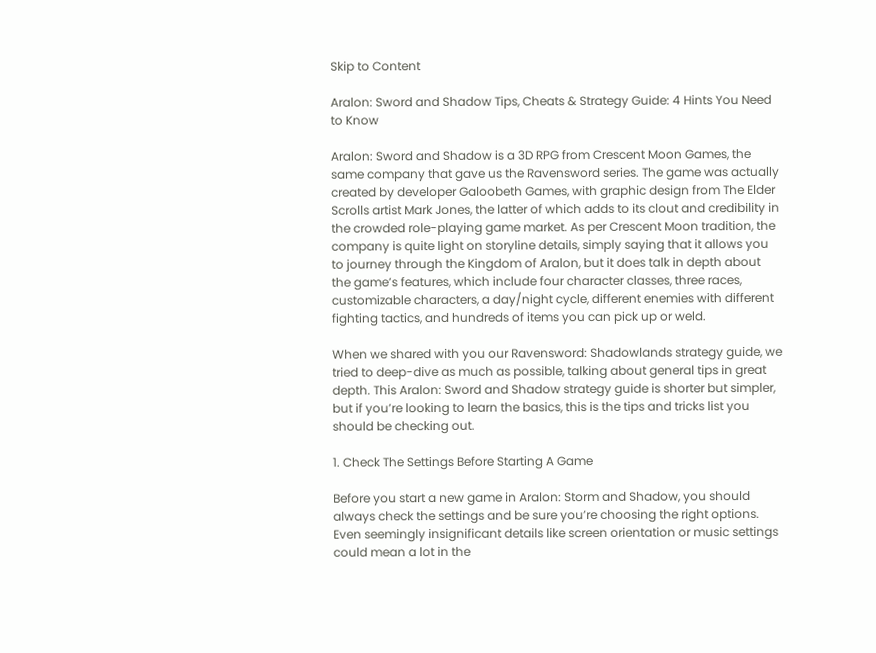Skip to Content

Aralon: Sword and Shadow Tips, Cheats & Strategy Guide: 4 Hints You Need to Know

Aralon: Sword and Shadow is a 3D RPG from Crescent Moon Games, the same company that gave us the Ravensword series. The game was actually created by developer Galoobeth Games, with graphic design from The Elder Scrolls artist Mark Jones, the latter of which adds to its clout and credibility in the crowded role-playing game market. As per Crescent Moon tradition, the company is quite light on storyline details, simply saying that it allows you to journey through the Kingdom of Aralon, but it does talk in depth about the game’s features, which include four character classes, three races, customizable characters, a day/night cycle, different enemies with different fighting tactics, and hundreds of items you can pick up or weld.

When we shared with you our Ravensword: Shadowlands strategy guide, we tried to deep-dive as much as possible, talking about general tips in great depth. This Aralon: Sword and Shadow strategy guide is shorter but simpler, but if you’re looking to learn the basics, this is the tips and tricks list you should be checking out.

1. Check The Settings Before Starting A Game

Before you start a new game in Aralon: Storm and Shadow, you should always check the settings and be sure you’re choosing the right options. Even seemingly insignificant details like screen orientation or music settings could mean a lot in the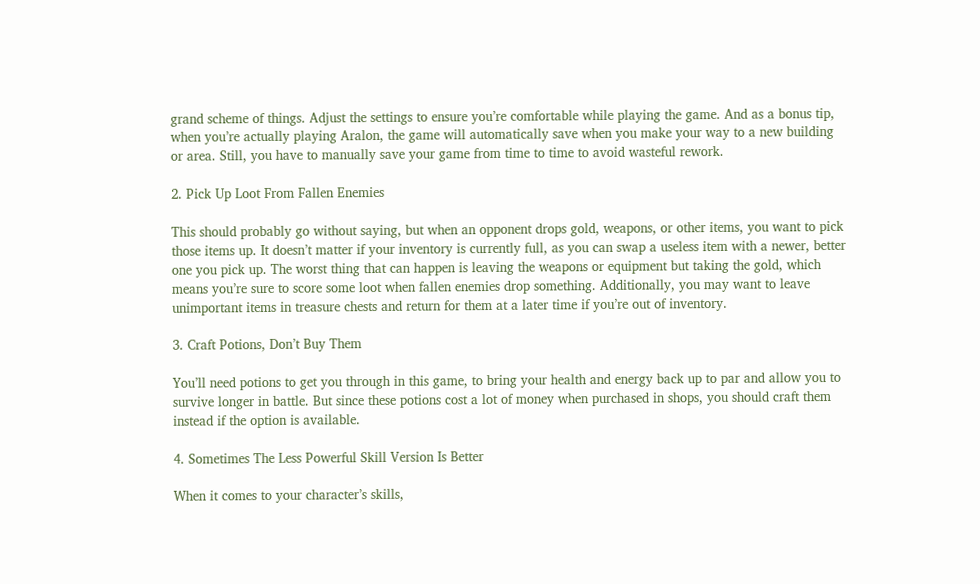grand scheme of things. Adjust the settings to ensure you’re comfortable while playing the game. And as a bonus tip, when you’re actually playing Aralon, the game will automatically save when you make your way to a new building or area. Still, you have to manually save your game from time to time to avoid wasteful rework.

2. Pick Up Loot From Fallen Enemies

This should probably go without saying, but when an opponent drops gold, weapons, or other items, you want to pick those items up. It doesn’t matter if your inventory is currently full, as you can swap a useless item with a newer, better one you pick up. The worst thing that can happen is leaving the weapons or equipment but taking the gold, which means you’re sure to score some loot when fallen enemies drop something. Additionally, you may want to leave unimportant items in treasure chests and return for them at a later time if you’re out of inventory.

3. Craft Potions, Don’t Buy Them

You’ll need potions to get you through in this game, to bring your health and energy back up to par and allow you to survive longer in battle. But since these potions cost a lot of money when purchased in shops, you should craft them instead if the option is available.

4. Sometimes The Less Powerful Skill Version Is Better

When it comes to your character’s skills,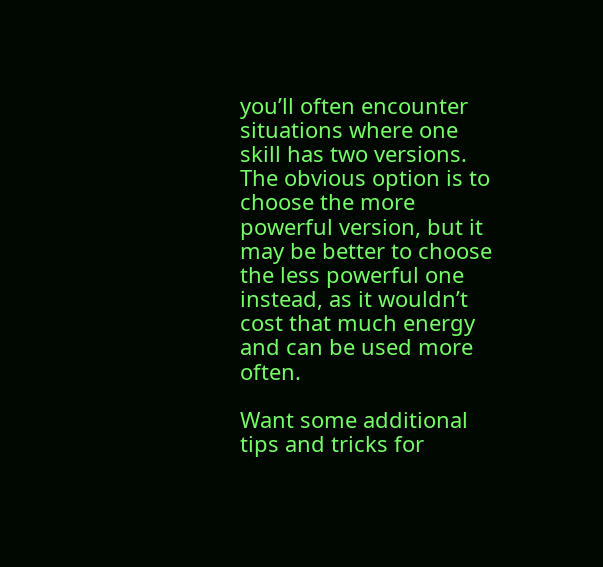you’ll often encounter situations where one skill has two versions. The obvious option is to choose the more powerful version, but it may be better to choose the less powerful one instead, as it wouldn’t cost that much energy and can be used more often.

Want some additional tips and tricks for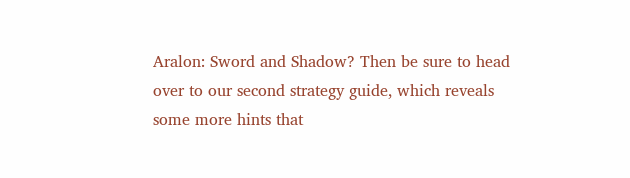Aralon: Sword and Shadow? Then be sure to head over to our second strategy guide, which reveals some more hints that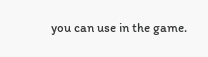you can use in the game.